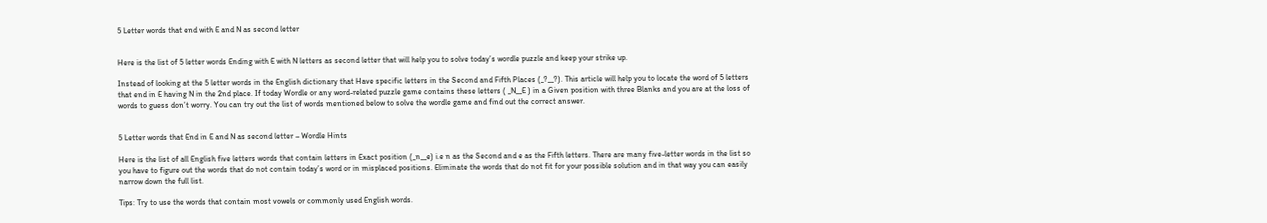5 Letter words that end with E and N as second letter


Here is the list of 5 letter words Ending with E with N letters as second letter that will help you to solve today’s wordle puzzle and keep your strike up.

Instead of looking at the 5 letter words in the English dictionary that Have specific letters in the Second and Fifth Places (_?__?). This article will help you to locate the word of 5 letters that end in E having N in the 2nd place. If today Wordle or any word-related puzzle game contains these letters ( _N__E ) in a Given position with three Blanks and you are at the loss of words to guess don’t worry. You can try out the list of words mentioned below to solve the wordle game and find out the correct answer.


5 Letter words that End in E and N as second letter – Wordle Hints

Here is the list of all English five letters words that contain letters in Exact position (_n__e) i.e n as the Second and e as the Fifth letters. There are many five-letter words in the list so you have to figure out the words that do not contain today’s word or in misplaced positions. Eliminate the words that do not fit for your possible solution and in that way you can easily narrow down the full list.

Tips: Try to use the words that contain most vowels or commonly used English words.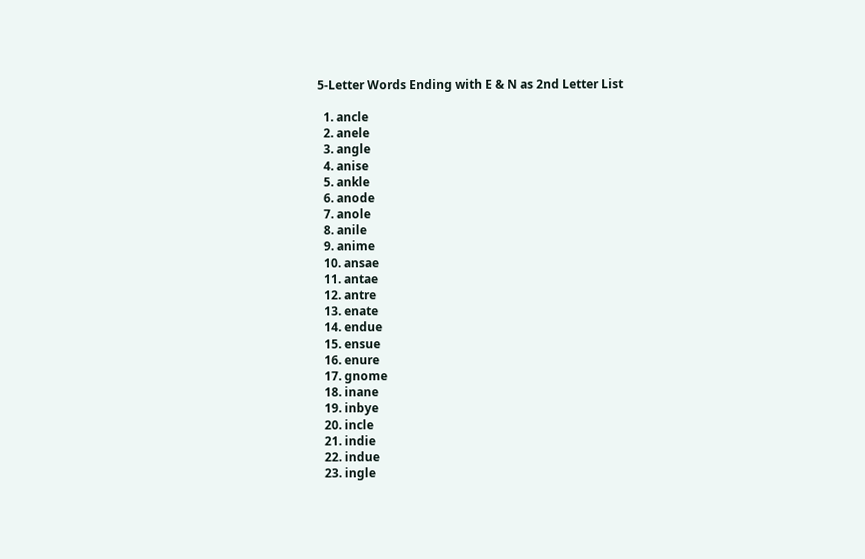5-Letter Words Ending with E & N as 2nd Letter List

  1. ancle
  2. anele
  3. angle
  4. anise
  5. ankle
  6. anode
  7. anole
  8. anile
  9. anime
  10. ansae
  11. antae
  12. antre
  13. enate
  14. endue
  15. ensue
  16. enure
  17. gnome
  18. inane
  19. inbye
  20. incle
  21. indie
  22. indue
  23. ingle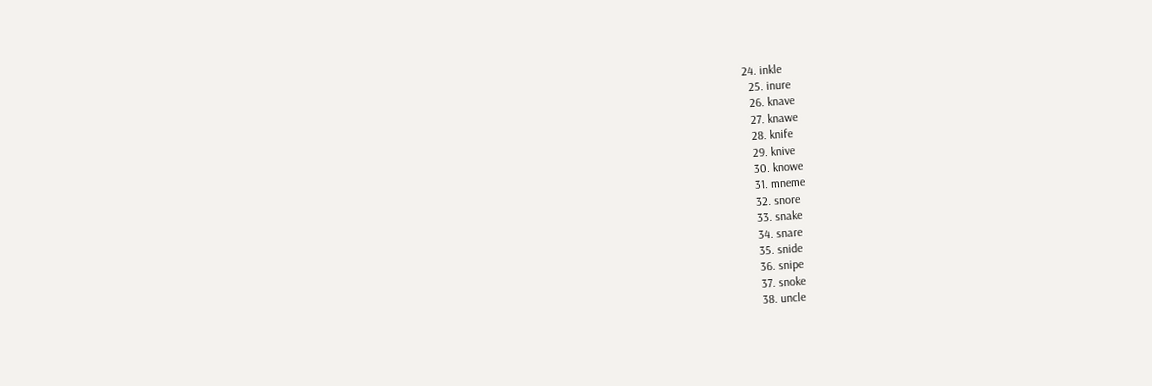24. inkle
  25. inure
  26. knave
  27. knawe
  28. knife
  29. knive
  30. knowe
  31. mneme
  32. snore
  33. snake
  34. snare
  35. snide
  36. snipe
  37. snoke
  38. uncle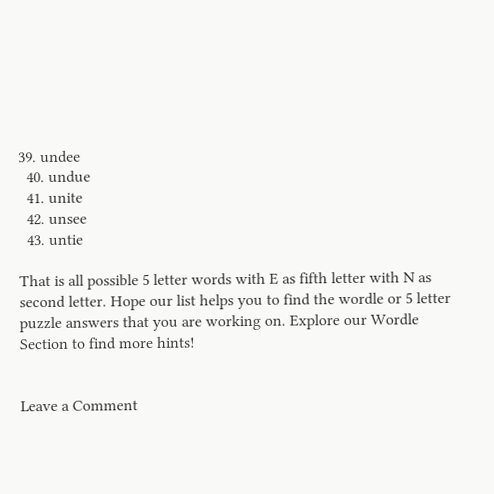39. undee
  40. undue
  41. unite
  42. unsee
  43. untie

That is all possible 5 letter words with E as fifth letter with N as second letter. Hope our list helps you to find the wordle or 5 letter puzzle answers that you are working on. Explore our Wordle Section to find more hints!


Leave a Comment